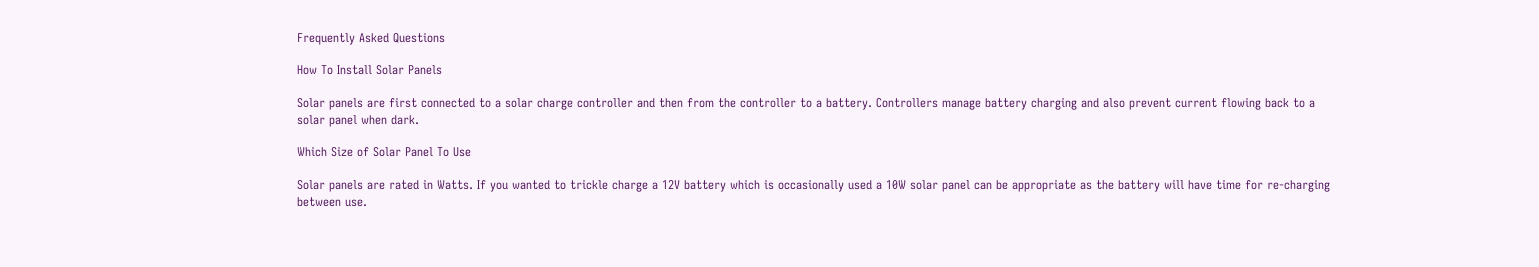Frequently Asked Questions

How To Install Solar Panels

Solar panels are first connected to a solar charge controller and then from the controller to a battery. Controllers manage battery charging and also prevent current flowing back to a solar panel when dark.

Which Size of Solar Panel To Use

Solar panels are rated in Watts. If you wanted to trickle charge a 12V battery which is occasionally used a 10W solar panel can be appropriate as the battery will have time for re-charging between use.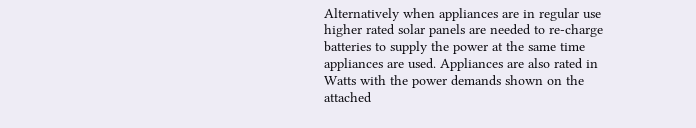Alternatively when appliances are in regular use higher rated solar panels are needed to re-charge batteries to supply the power at the same time appliances are used. Appliances are also rated in Watts with the power demands shown on the attached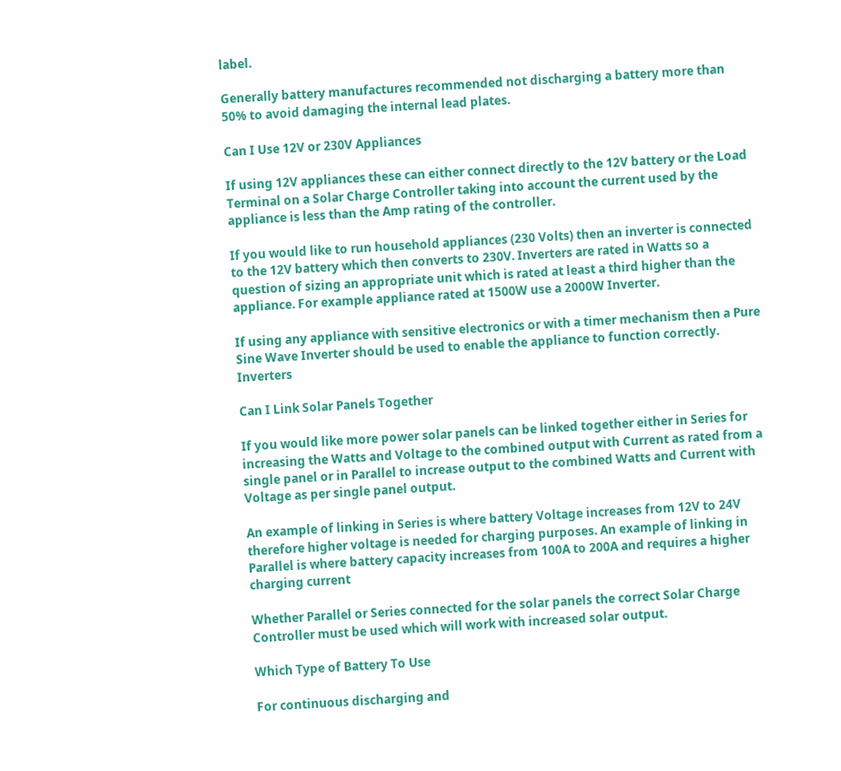label.

Generally battery manufactures recommended not discharging a battery more than 50% to avoid damaging the internal lead plates.

Can I Use 12V or 230V Appliances

If using 12V appliances these can either connect directly to the 12V battery or the Load Terminal on a Solar Charge Controller taking into account the current used by the appliance is less than the Amp rating of the controller.

If you would like to run household appliances (230 Volts) then an inverter is connected to the 12V battery which then converts to 230V. Inverters are rated in Watts so a question of sizing an appropriate unit which is rated at least a third higher than the appliance. For example appliance rated at 1500W use a 2000W Inverter.

If using any appliance with sensitive electronics or with a timer mechanism then a Pure Sine Wave Inverter should be used to enable the appliance to function correctly. Inverters

Can I Link Solar Panels Together

If you would like more power solar panels can be linked together either in Series for increasing the Watts and Voltage to the combined output with Current as rated from a single panel or in Parallel to increase output to the combined Watts and Current with Voltage as per single panel output.

An example of linking in Series is where battery Voltage increases from 12V to 24V therefore higher voltage is needed for charging purposes. An example of linking in Parallel is where battery capacity increases from 100A to 200A and requires a higher charging current

Whether Parallel or Series connected for the solar panels the correct Solar Charge Controller must be used which will work with increased solar output.

Which Type of Battery To Use

For continuous discharging and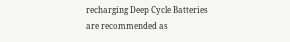recharging Deep Cycle Batteries are recommended as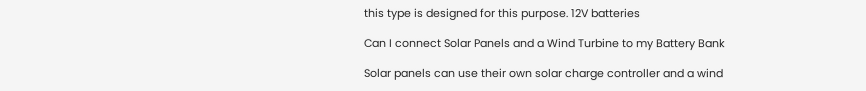this type is designed for this purpose. 12V batteries

Can I connect Solar Panels and a Wind Turbine to my Battery Bank

Solar panels can use their own solar charge controller and a wind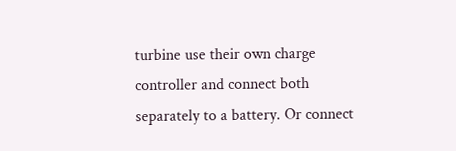turbine use their own charge controller and connect both separately to a battery. Or connect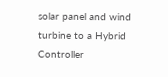solar panel and wind turbine to a Hybrid Controller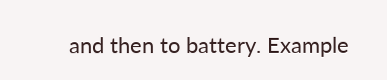and then to battery. Example